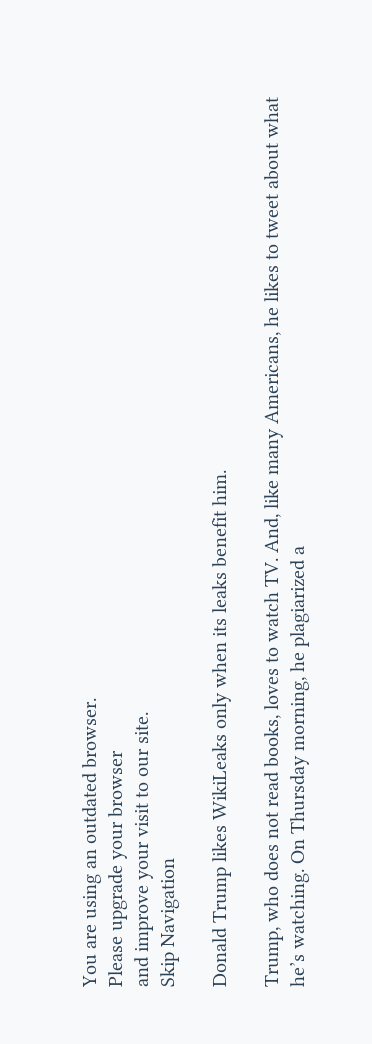You are using an outdated browser.
Please upgrade your browser
and improve your visit to our site.
Skip Navigation

Donald Trump likes WikiLeaks only when its leaks benefit him.

Trump, who does not read books, loves to watch TV. And, like many Americans, he likes to tweet about what he’s watching. On Thursday morning, he plagiarized a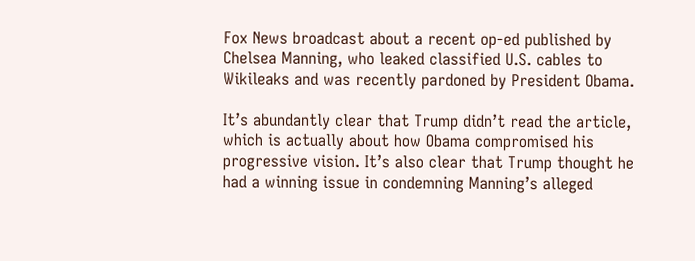Fox News broadcast about a recent op-ed published by Chelsea Manning, who leaked classified U.S. cables to Wikileaks and was recently pardoned by President Obama.

It’s abundantly clear that Trump didn’t read the article, which is actually about how Obama compromised his progressive vision. It’s also clear that Trump thought he had a winning issue in condemning Manning’s alleged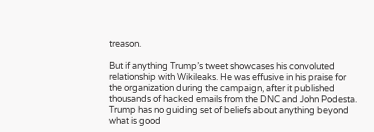treason.

But if anything Trump’s tweet showcases his convoluted relationship with Wikileaks. He was effusive in his praise for the organization during the campaign, after it published thousands of hacked emails from the DNC and John Podesta. Trump has no guiding set of beliefs about anything beyond what is good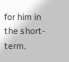for him in the short-term.